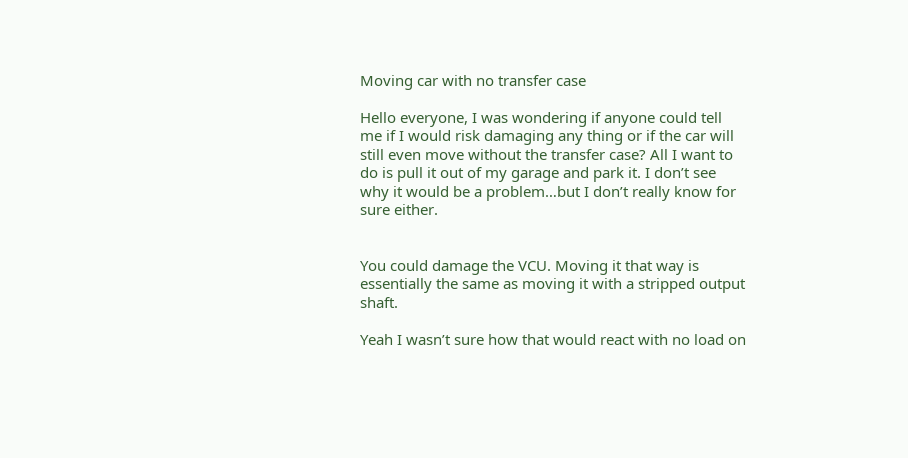Moving car with no transfer case

Hello everyone, I was wondering if anyone could tell me if I would risk damaging any thing or if the car will still even move without the transfer case? All I want to do is pull it out of my garage and park it. I don’t see why it would be a problem…but I don’t really know for sure either.


You could damage the VCU. Moving it that way is essentially the same as moving it with a stripped output shaft.

Yeah I wasn’t sure how that would react with no load on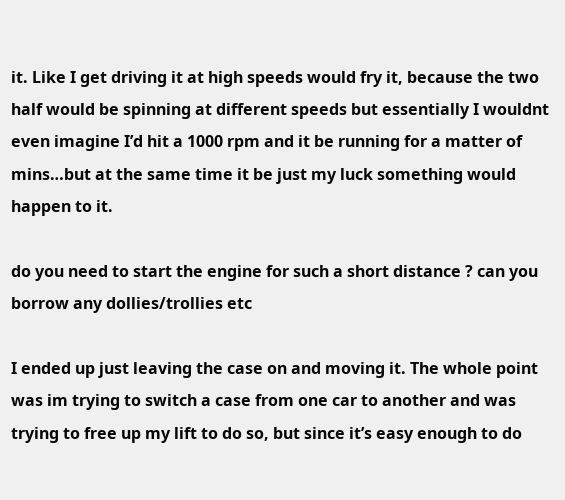it. Like I get driving it at high speeds would fry it, because the two half would be spinning at different speeds but essentially I wouldnt even imagine I’d hit a 1000 rpm and it be running for a matter of mins…but at the same time it be just my luck something would happen to it.

do you need to start the engine for such a short distance ? can you borrow any dollies/trollies etc

I ended up just leaving the case on and moving it. The whole point was im trying to switch a case from one car to another and was trying to free up my lift to do so, but since it’s easy enough to do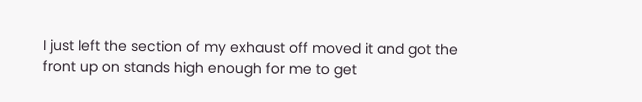I just left the section of my exhaust off moved it and got the front up on stands high enough for me to get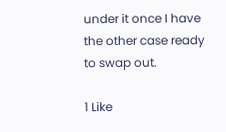under it once I have the other case ready to swap out.

1 Like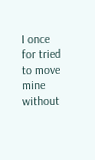I once for tried to move mine without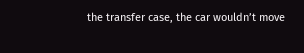the transfer case, the car wouldn’t move